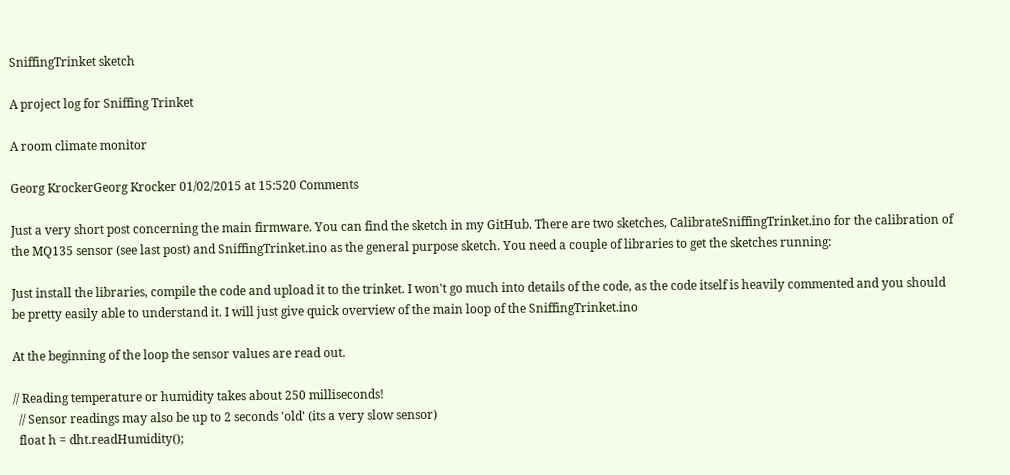SniffingTrinket sketch

A project log for Sniffing Trinket

A room climate monitor

Georg KrockerGeorg Krocker 01/02/2015 at 15:520 Comments

Just a very short post concerning the main firmware. You can find the sketch in my GitHub. There are two sketches, CalibrateSniffingTrinket.ino for the calibration of the MQ135 sensor (see last post) and SniffingTrinket.ino as the general purpose sketch. You need a couple of libraries to get the sketches running:

Just install the libraries, compile the code and upload it to the trinket. I won't go much into details of the code, as the code itself is heavily commented and you should be pretty easily able to understand it. I will just give quick overview of the main loop of the SniffingTrinket.ino

At the beginning of the loop the sensor values are read out.

// Reading temperature or humidity takes about 250 milliseconds!
  // Sensor readings may also be up to 2 seconds 'old' (its a very slow sensor)
  float h = dht.readHumidity();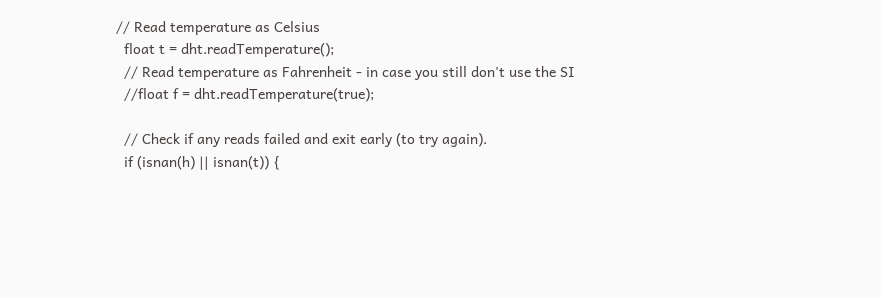// Read temperature as Celsius
  float t = dht.readTemperature();
  // Read temperature as Fahrenheit - in case you still don't use the SI
  //float f = dht.readTemperature(true);

  // Check if any reads failed and exit early (to try again).
  if (isnan(h) || isnan(t)) {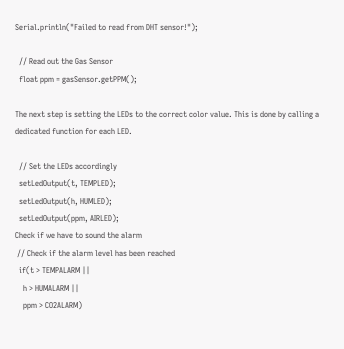Serial.println("Failed to read from DHT sensor!");

  // Read out the Gas Sensor
  float ppm = gasSensor.getPPM();

The next step is setting the LEDs to the correct color value. This is done by calling a dedicated function for each LED.

  // Set the LEDs accordingly
  setLedOutput(t, TEMPLED);
  setLedOutput(h, HUMLED);
  setLedOutput(ppm, AIRLED);
Check if we have to sound the alarm
 // Check if the alarm level has been reached
  if(t > TEMPALARM ||
    h > HUMALARM ||
    ppm > CO2ALARM)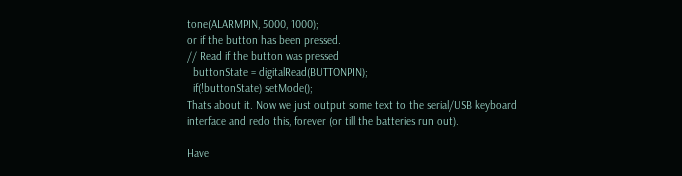tone(ALARMPIN, 5000, 1000);
or if the button has been pressed.
// Read if the button was pressed
  buttonState = digitalRead(BUTTONPIN);
  if(!buttonState) setMode();
Thats about it. Now we just output some text to the serial/USB keyboard interface and redo this, forever (or till the batteries run out).

Have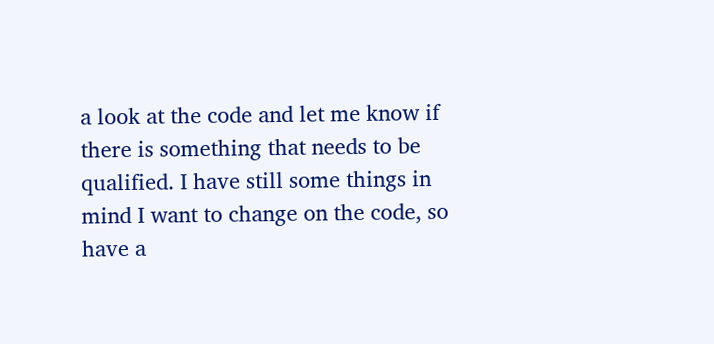a look at the code and let me know if there is something that needs to be qualified. I have still some things in mind I want to change on the code, so have a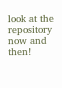look at the repository now and then!